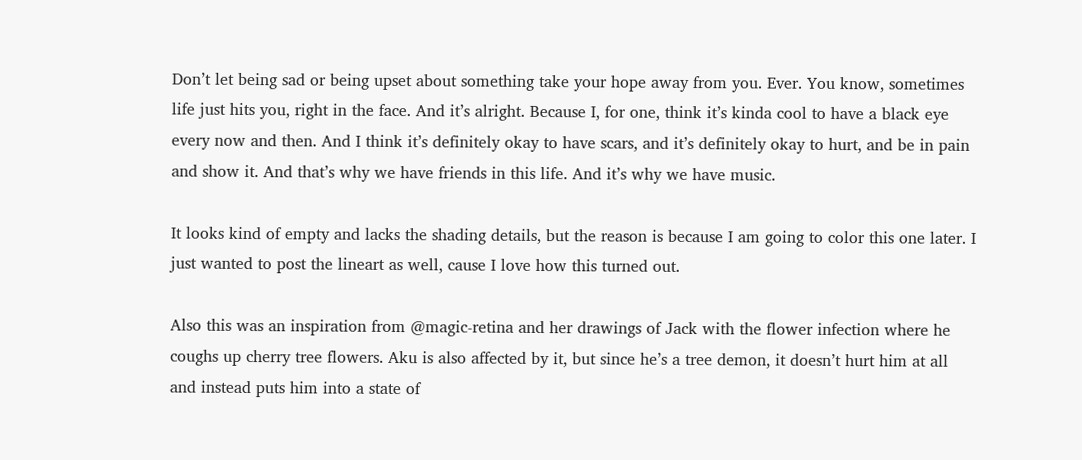Don’t let being sad or being upset about something take your hope away from you. Ever. You know, sometimes life just hits you, right in the face. And it’s alright. Because I, for one, think it’s kinda cool to have a black eye every now and then. And I think it’s definitely okay to have scars, and it’s definitely okay to hurt, and be in pain and show it. And that’s why we have friends in this life. And it’s why we have music.

It looks kind of empty and lacks the shading details, but the reason is because I am going to color this one later. I just wanted to post the lineart as well, cause I love how this turned out.

Also this was an inspiration from @magic-retina and her drawings of Jack with the flower infection where he coughs up cherry tree flowers. Aku is also affected by it, but since he’s a tree demon, it doesn’t hurt him at all and instead puts him into a state of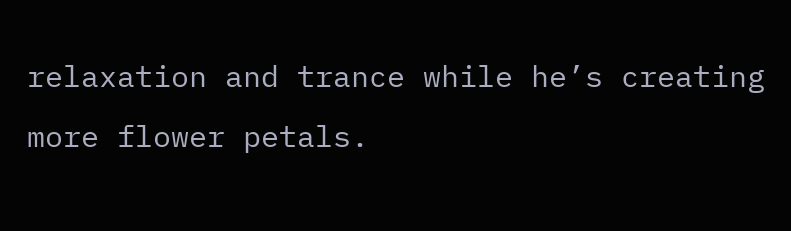relaxation and trance while he’s creating more flower petals.